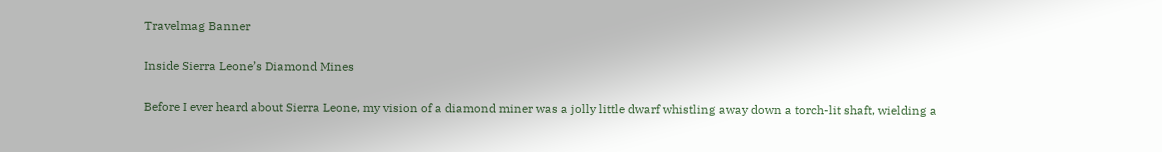Travelmag Banner

Inside Sierra Leone’s Diamond Mines

Before I ever heard about Sierra Leone, my vision of a diamond miner was a jolly little dwarf whistling away down a torch-lit shaft, wielding a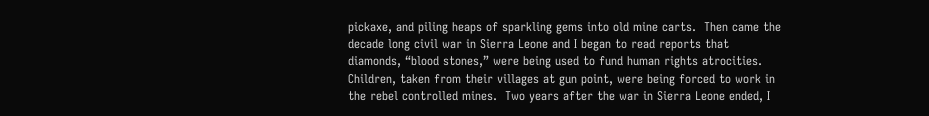pickaxe, and piling heaps of sparkling gems into old mine carts.  Then came the decade long civil war in Sierra Leone and I began to read reports that diamonds, “blood stones,” were being used to fund human rights atrocities.  Children, taken from their villages at gun point, were being forced to work in the rebel controlled mines.  Two years after the war in Sierra Leone ended, I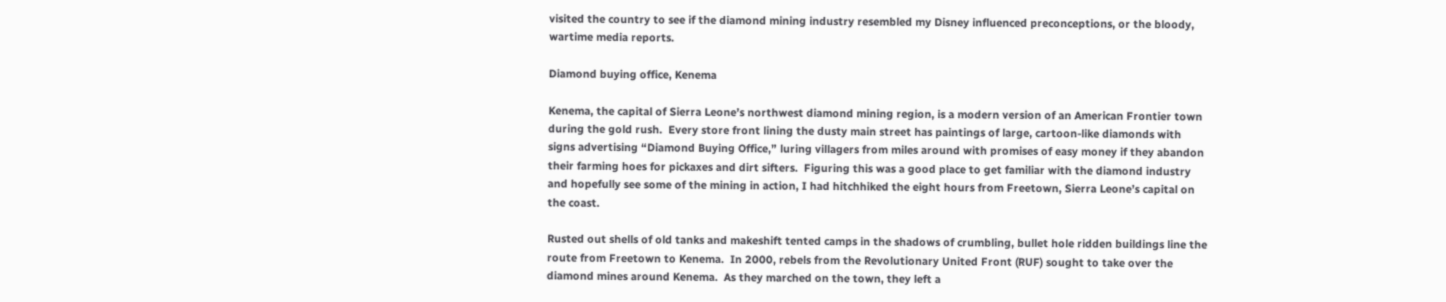visited the country to see if the diamond mining industry resembled my Disney influenced preconceptions, or the bloody, wartime media reports.

Diamond buying office, Kenema

Kenema, the capital of Sierra Leone’s northwest diamond mining region, is a modern version of an American Frontier town during the gold rush.  Every store front lining the dusty main street has paintings of large, cartoon-like diamonds with signs advertising “Diamond Buying Office,” luring villagers from miles around with promises of easy money if they abandon their farming hoes for pickaxes and dirt sifters.  Figuring this was a good place to get familiar with the diamond industry and hopefully see some of the mining in action, I had hitchhiked the eight hours from Freetown, Sierra Leone’s capital on the coast.

Rusted out shells of old tanks and makeshift tented camps in the shadows of crumbling, bullet hole ridden buildings line the route from Freetown to Kenema.  In 2000, rebels from the Revolutionary United Front (RUF) sought to take over the diamond mines around Kenema.  As they marched on the town, they left a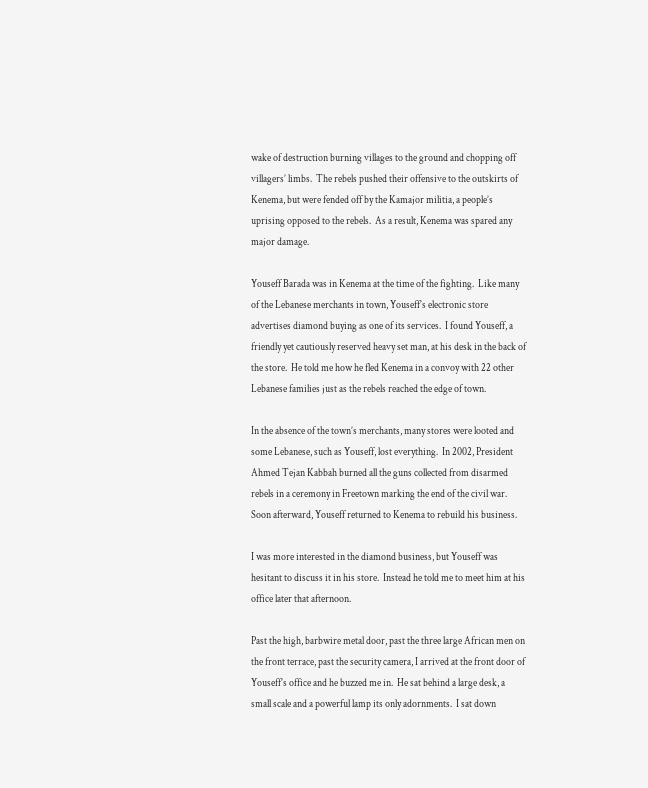wake of destruction burning villages to the ground and chopping off villagers’ limbs.  The rebels pushed their offensive to the outskirts of Kenema, but were fended off by the Kamajor militia, a people’s uprising opposed to the rebels.  As a result, Kenema was spared any major damage.

Youseff Barada was in Kenema at the time of the fighting.  Like many of the Lebanese merchants in town, Youseff’s electronic store advertises diamond buying as one of its services.  I found Youseff, a friendly yet cautiously reserved heavy set man, at his desk in the back of the store.  He told me how he fled Kenema in a convoy with 22 other Lebanese families just as the rebels reached the edge of town.

In the absence of the town’s merchants, many stores were looted and some Lebanese, such as Youseff, lost everything.  In 2002, President Ahmed Tejan Kabbah burned all the guns collected from disarmed rebels in a ceremony in Freetown marking the end of the civil war.  Soon afterward, Youseff returned to Kenema to rebuild his business.

I was more interested in the diamond business, but Youseff was hesitant to discuss it in his store.  Instead he told me to meet him at his office later that afternoon.

Past the high, barbwire metal door, past the three large African men on the front terrace, past the security camera, I arrived at the front door of Youseff’s office and he buzzed me in.  He sat behind a large desk, a small scale and a powerful lamp its only adornments.  I sat down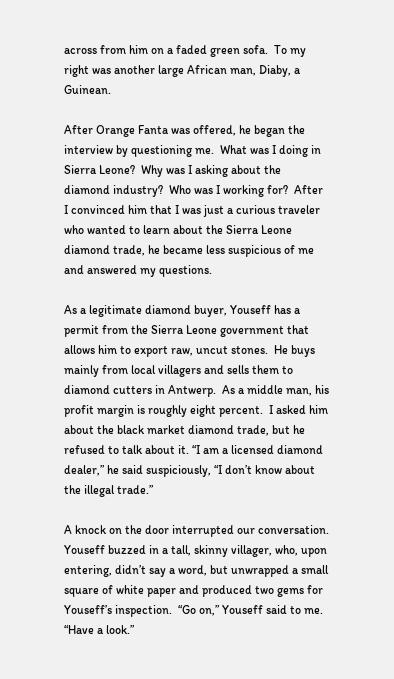across from him on a faded green sofa.  To my right was another large African man, Diaby, a Guinean.

After Orange Fanta was offered, he began the interview by questioning me.  What was I doing in Sierra Leone?  Why was I asking about the diamond industry?  Who was I working for?  After I convinced him that I was just a curious traveler who wanted to learn about the Sierra Leone diamond trade, he became less suspicious of me and answered my questions.

As a legitimate diamond buyer, Youseff has a permit from the Sierra Leone government that allows him to export raw, uncut stones.  He buys mainly from local villagers and sells them to diamond cutters in Antwerp.  As a middle man, his profit margin is roughly eight percent.  I asked him about the black market diamond trade, but he refused to talk about it. “I am a licensed diamond dealer,” he said suspiciously, “I don’t know about the illegal trade.”

A knock on the door interrupted our conversation.  Youseff buzzed in a tall, skinny villager, who, upon entering, didn’t say a word, but unwrapped a small square of white paper and produced two gems for Youseff’s inspection.  “Go on,” Youseff said to me.  “Have a look.”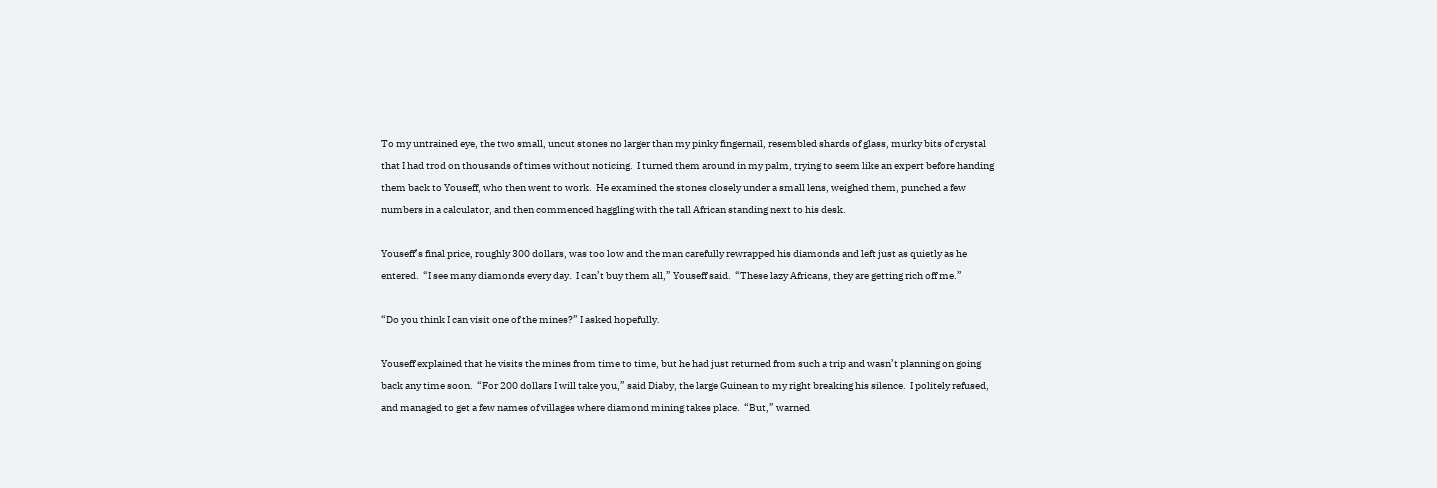To my untrained eye, the two small, uncut stones no larger than my pinky fingernail, resembled shards of glass, murky bits of crystal that I had trod on thousands of times without noticing.  I turned them around in my palm, trying to seem like an expert before handing them back to Youseff, who then went to work.  He examined the stones closely under a small lens, weighed them, punched a few numbers in a calculator, and then commenced haggling with the tall African standing next to his desk.

Youseff’s final price, roughly 300 dollars, was too low and the man carefully rewrapped his diamonds and left just as quietly as he entered.  “I see many diamonds every day.  I can’t buy them all,” Youseff said.  “These lazy Africans, they are getting rich off me.”

“Do you think I can visit one of the mines?” I asked hopefully.

Youseff explained that he visits the mines from time to time, but he had just returned from such a trip and wasn’t planning on going back any time soon.  “For 200 dollars I will take you,” said Diaby, the large Guinean to my right breaking his silence.  I politely refused, and managed to get a few names of villages where diamond mining takes place.  “But,” warned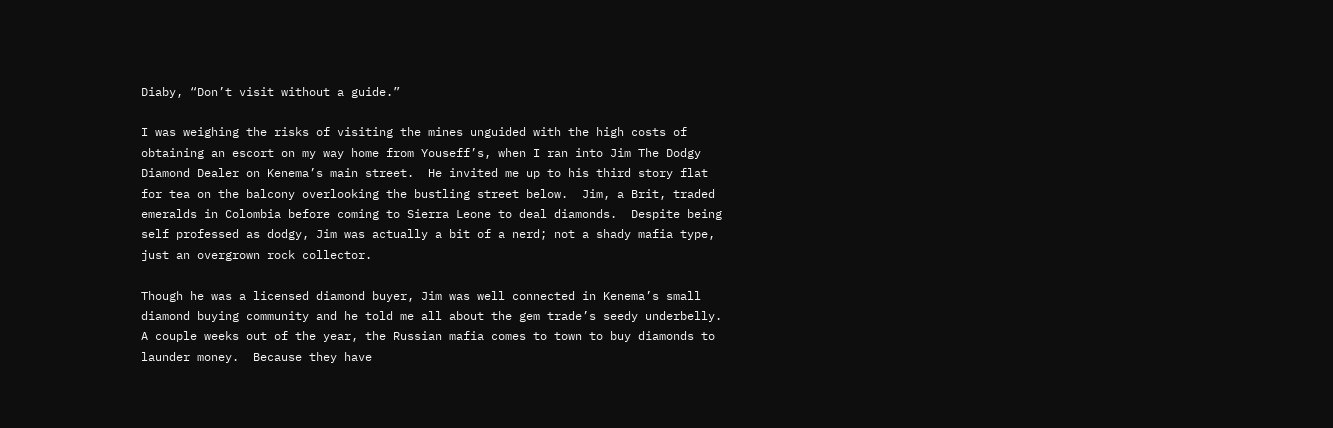Diaby, “Don’t visit without a guide.”

I was weighing the risks of visiting the mines unguided with the high costs of obtaining an escort on my way home from Youseff’s, when I ran into Jim The Dodgy Diamond Dealer on Kenema’s main street.  He invited me up to his third story flat for tea on the balcony overlooking the bustling street below.  Jim, a Brit, traded emeralds in Colombia before coming to Sierra Leone to deal diamonds.  Despite being self professed as dodgy, Jim was actually a bit of a nerd; not a shady mafia type, just an overgrown rock collector.

Though he was a licensed diamond buyer, Jim was well connected in Kenema’s small diamond buying community and he told me all about the gem trade’s seedy underbelly.  A couple weeks out of the year, the Russian mafia comes to town to buy diamonds to launder money.  Because they have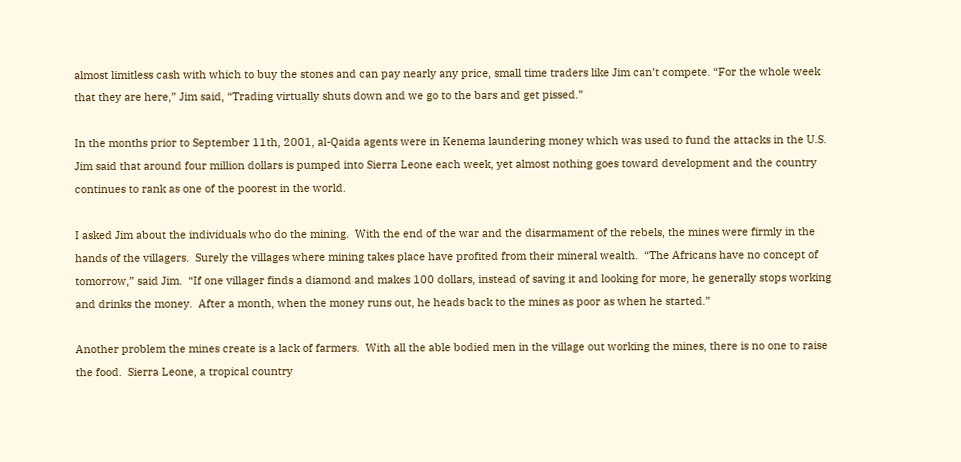almost limitless cash with which to buy the stones and can pay nearly any price, small time traders like Jim can’t compete. “For the whole week that they are here,” Jim said, “Trading virtually shuts down and we go to the bars and get pissed.”

In the months prior to September 11th, 2001, al-Qaida agents were in Kenema laundering money which was used to fund the attacks in the U.S.  Jim said that around four million dollars is pumped into Sierra Leone each week, yet almost nothing goes toward development and the country continues to rank as one of the poorest in the world.

I asked Jim about the individuals who do the mining.  With the end of the war and the disarmament of the rebels, the mines were firmly in the hands of the villagers.  Surely the villages where mining takes place have profited from their mineral wealth.  “The Africans have no concept of tomorrow,” said Jim.  “If one villager finds a diamond and makes 100 dollars, instead of saving it and looking for more, he generally stops working and drinks the money.  After a month, when the money runs out, he heads back to the mines as poor as when he started.”

Another problem the mines create is a lack of farmers.  With all the able bodied men in the village out working the mines, there is no one to raise the food.  Sierra Leone, a tropical country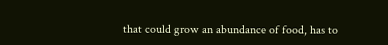that could grow an abundance of food, has to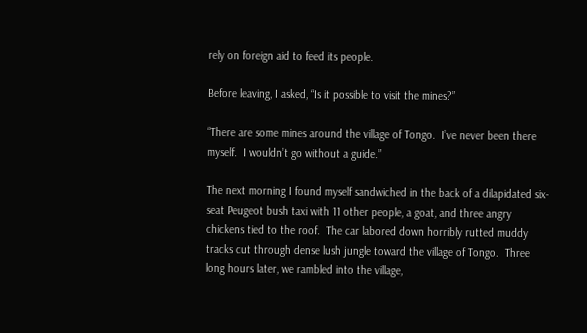rely on foreign aid to feed its people.

Before leaving, I asked, “Is it possible to visit the mines?”

“There are some mines around the village of Tongo.  I’ve never been there myself.  I wouldn’t go without a guide.”

The next morning I found myself sandwiched in the back of a dilapidated six-seat Peugeot bush taxi with 11 other people, a goat, and three angry chickens tied to the roof.  The car labored down horribly rutted muddy tracks cut through dense lush jungle toward the village of Tongo.  Three long hours later, we rambled into the village,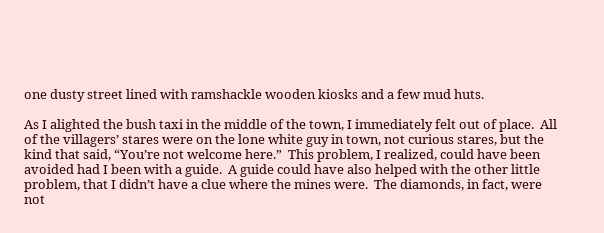one dusty street lined with ramshackle wooden kiosks and a few mud huts.

As I alighted the bush taxi in the middle of the town, I immediately felt out of place.  All of the villagers’ stares were on the lone white guy in town, not curious stares, but the kind that said, “You’re not welcome here.”  This problem, I realized, could have been avoided had I been with a guide.  A guide could have also helped with the other little problem, that I didn’t have a clue where the mines were.  The diamonds, in fact, were not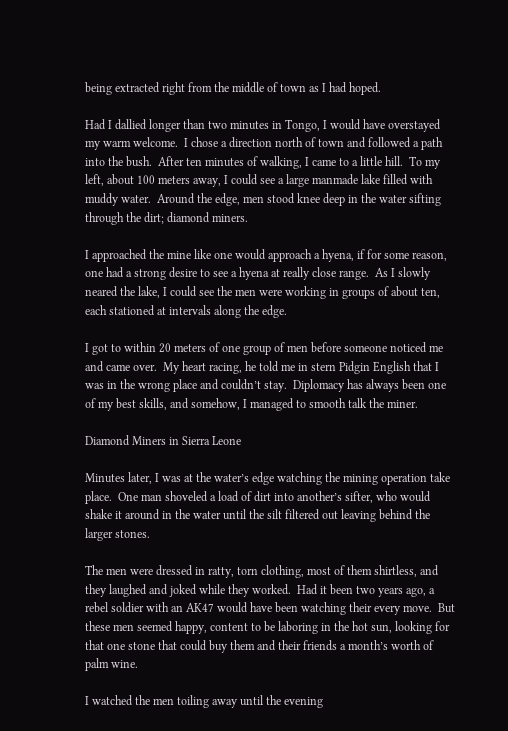being extracted right from the middle of town as I had hoped.

Had I dallied longer than two minutes in Tongo, I would have overstayed my warm welcome.  I chose a direction north of town and followed a path into the bush.  After ten minutes of walking, I came to a little hill.  To my left, about 100 meters away, I could see a large manmade lake filled with muddy water.  Around the edge, men stood knee deep in the water sifting through the dirt; diamond miners.

I approached the mine like one would approach a hyena, if for some reason, one had a strong desire to see a hyena at really close range.  As I slowly neared the lake, I could see the men were working in groups of about ten, each stationed at intervals along the edge.

I got to within 20 meters of one group of men before someone noticed me and came over.  My heart racing, he told me in stern Pidgin English that I was in the wrong place and couldn’t stay.  Diplomacy has always been one of my best skills, and somehow, I managed to smooth talk the miner.

Diamond Miners in Sierra Leone

Minutes later, I was at the water’s edge watching the mining operation take place.  One man shoveled a load of dirt into another’s sifter, who would shake it around in the water until the silt filtered out leaving behind the larger stones.

The men were dressed in ratty, torn clothing, most of them shirtless, and they laughed and joked while they worked.  Had it been two years ago, a rebel soldier with an AK47 would have been watching their every move.  But these men seemed happy, content to be laboring in the hot sun, looking for that one stone that could buy them and their friends a month’s worth of palm wine.

I watched the men toiling away until the evening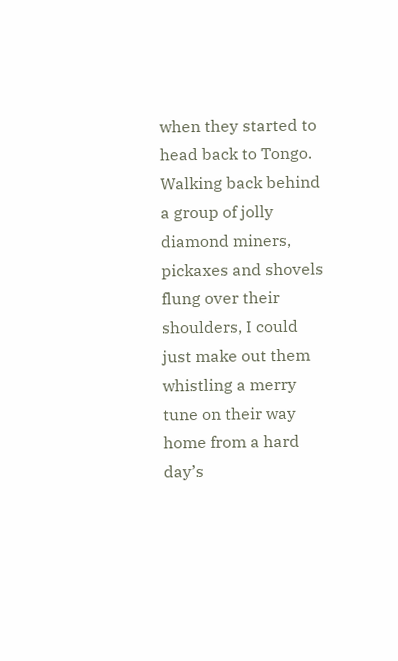when they started to head back to Tongo.  Walking back behind a group of jolly diamond miners, pickaxes and shovels flung over their shoulders, I could just make out them whistling a merry tune on their way home from a hard day’s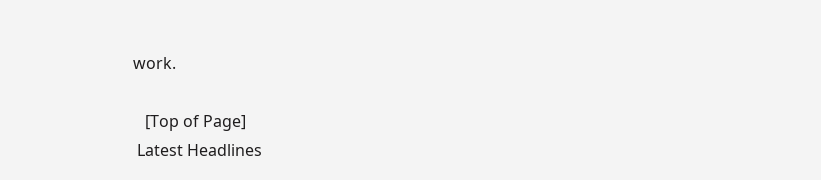work.

   [Top of Page]
 Latest Headlines